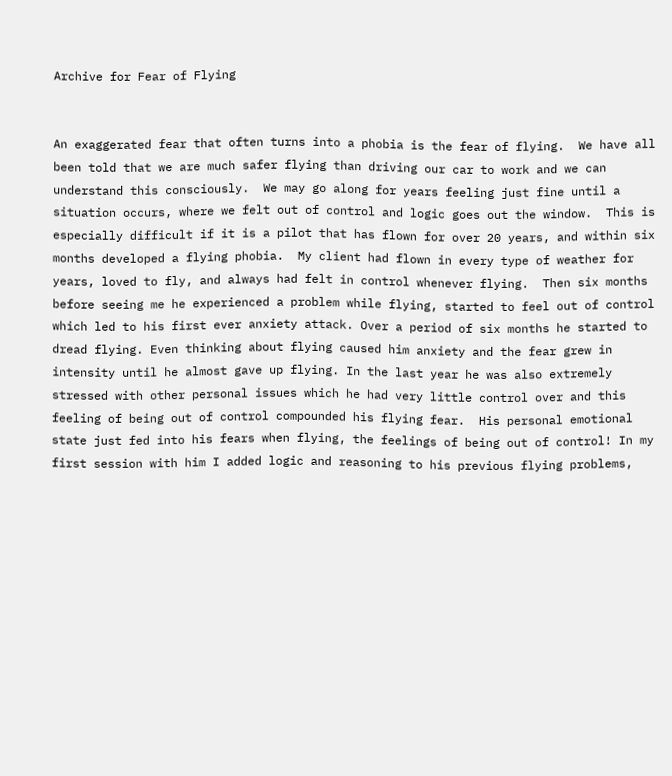Archive for Fear of Flying


An exaggerated fear that often turns into a phobia is the fear of flying.  We have all been told that we are much safer flying than driving our car to work and we can understand this consciously.  We may go along for years feeling just fine until a situation occurs, where we felt out of control and logic goes out the window.  This is especially difficult if it is a pilot that has flown for over 20 years, and within six months developed a flying phobia.  My client had flown in every type of weather for years, loved to fly, and always had felt in control whenever flying.  Then six months before seeing me he experienced a problem while flying, started to feel out of control which led to his first ever anxiety attack. Over a period of six months he started to dread flying. Even thinking about flying caused him anxiety and the fear grew in intensity until he almost gave up flying. In the last year he was also extremely stressed with other personal issues which he had very little control over and this feeling of being out of control compounded his flying fear.  His personal emotional state just fed into his fears when flying, the feelings of being out of control! In my first session with him I added logic and reasoning to his previous flying problems,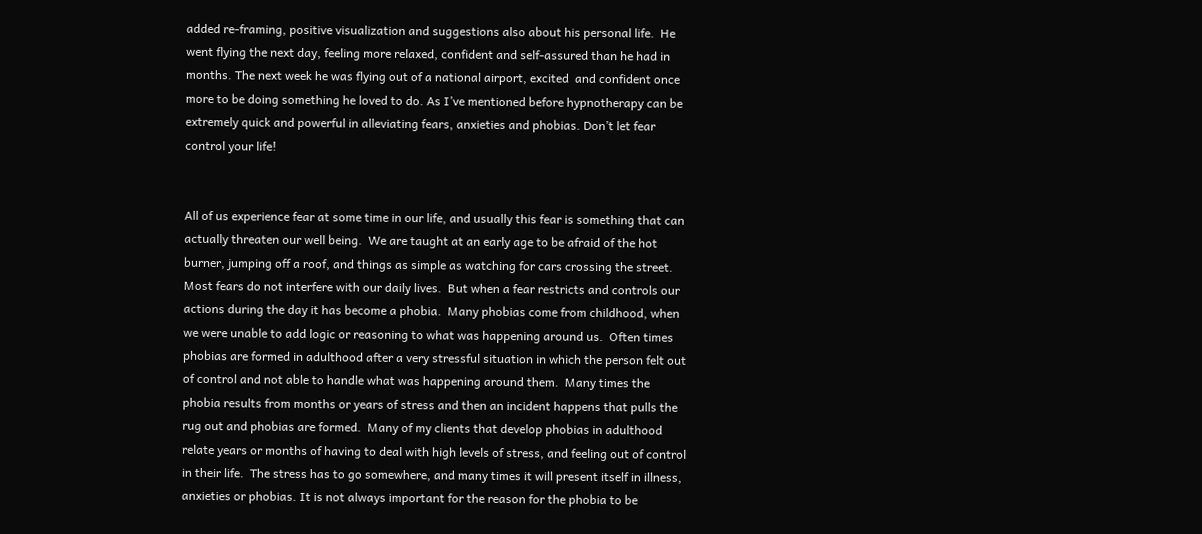added re-framing, positive visualization and suggestions also about his personal life.  He went flying the next day, feeling more relaxed, confident and self-assured than he had in months. The next week he was flying out of a national airport, excited  and confident once more to be doing something he loved to do. As I’ve mentioned before hypnotherapy can be extremely quick and powerful in alleviating fears, anxieties and phobias. Don’t let fear control your life!


All of us experience fear at some time in our life, and usually this fear is something that can actually threaten our well being.  We are taught at an early age to be afraid of the hot burner, jumping off a roof, and things as simple as watching for cars crossing the street.  Most fears do not interfere with our daily lives.  But when a fear restricts and controls our actions during the day it has become a phobia.  Many phobias come from childhood, when we were unable to add logic or reasoning to what was happening around us.  Often times phobias are formed in adulthood after a very stressful situation in which the person felt out of control and not able to handle what was happening around them.  Many times the phobia results from months or years of stress and then an incident happens that pulls the rug out and phobias are formed.  Many of my clients that develop phobias in adulthood relate years or months of having to deal with high levels of stress, and feeling out of control in their life.  The stress has to go somewhere, and many times it will present itself in illness, anxieties or phobias. It is not always important for the reason for the phobia to be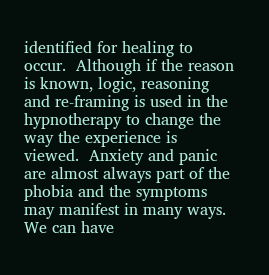identified for healing to occur.  Although if the reason is known, logic, reasoning and re-framing is used in the hypnotherapy to change the way the experience is viewed.  Anxiety and panic are almost always part of the phobia and the symptoms may manifest in many ways.  We can have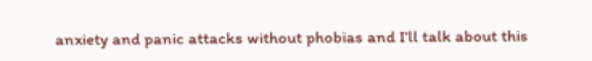anxiety and panic attacks without phobias and I’ll talk about this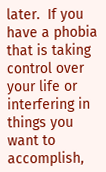later.  If you have a phobia that is taking control over your life or interfering in things you want to accomplish,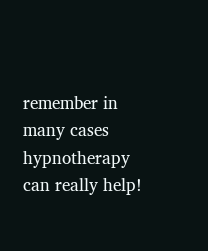remember in many cases hypnotherapy can really help!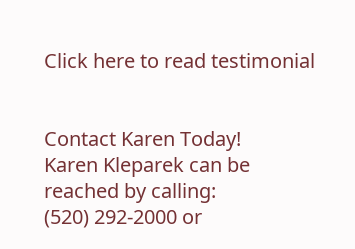Click here to read testimonial


Contact Karen Today!
Karen Kleparek can be reached by calling:
(520) 292-2000 or